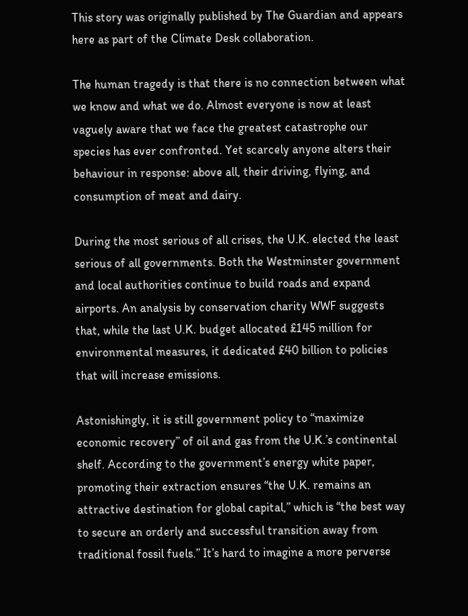This story was originally published by The Guardian and appears here as part of the Climate Desk collaboration.

The human tragedy is that there is no connection between what we know and what we do. Almost everyone is now at least vaguely aware that we face the greatest catastrophe our species has ever confronted. Yet scarcely anyone alters their behaviour in response: above all, their driving, flying, and consumption of meat and dairy.

During the most serious of all crises, the U.K. elected the least serious of all governments. Both the Westminster government and local authorities continue to build roads and expand airports. An analysis by conservation charity WWF suggests that, while the last U.K. budget allocated £145 million for environmental measures, it dedicated £40 billion to policies that will increase emissions.

Astonishingly, it is still government policy to “maximize economic recovery” of oil and gas from the U.K.’s continental shelf. According to the government’s energy white paper, promoting their extraction ensures “the U.K. remains an attractive destination for global capital,” which is “the best way to secure an orderly and successful transition away from traditional fossil fuels.” It’s hard to imagine a more perverse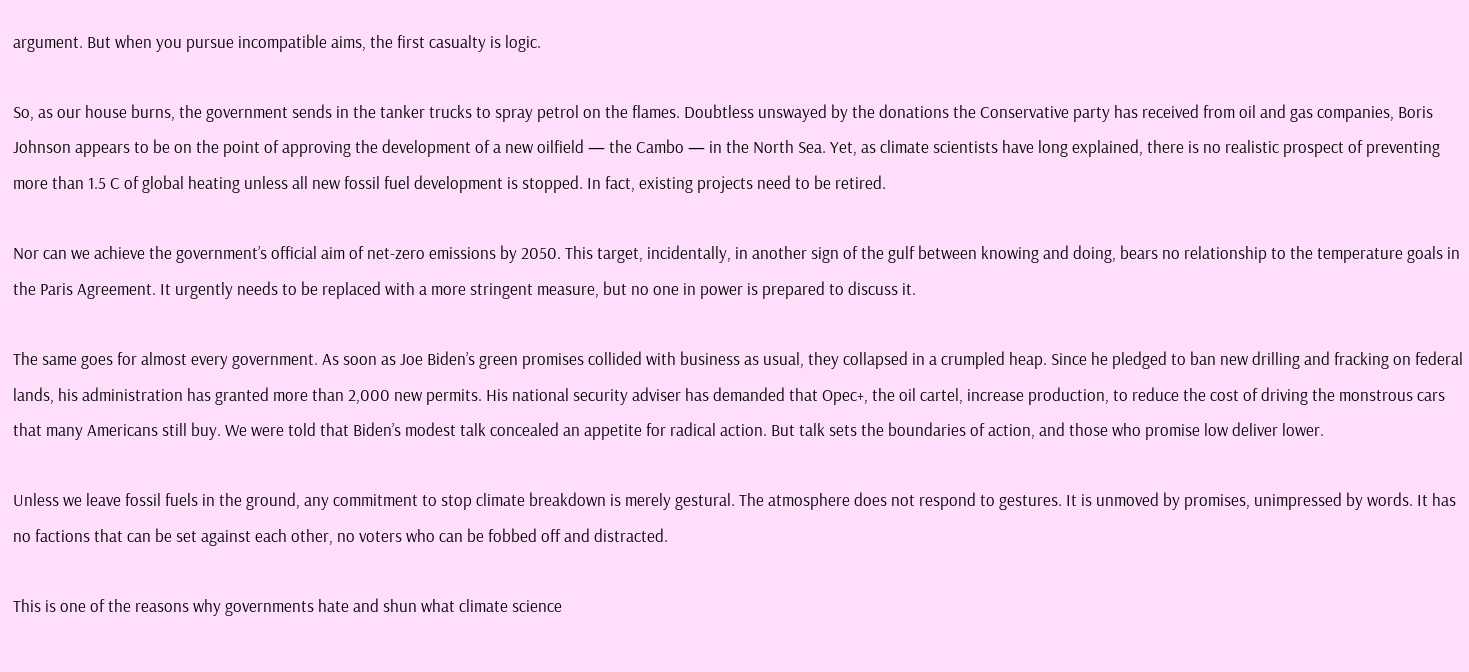argument. But when you pursue incompatible aims, the first casualty is logic.

So, as our house burns, the government sends in the tanker trucks to spray petrol on the flames. Doubtless unswayed by the donations the Conservative party has received from oil and gas companies, Boris Johnson appears to be on the point of approving the development of a new oilfield — the Cambo — in the North Sea. Yet, as climate scientists have long explained, there is no realistic prospect of preventing more than 1.5 C of global heating unless all new fossil fuel development is stopped. In fact, existing projects need to be retired.

Nor can we achieve the government’s official aim of net-zero emissions by 2050. This target, incidentally, in another sign of the gulf between knowing and doing, bears no relationship to the temperature goals in the Paris Agreement. It urgently needs to be replaced with a more stringent measure, but no one in power is prepared to discuss it.

The same goes for almost every government. As soon as Joe Biden’s green promises collided with business as usual, they collapsed in a crumpled heap. Since he pledged to ban new drilling and fracking on federal lands, his administration has granted more than 2,000 new permits. His national security adviser has demanded that Opec+, the oil cartel, increase production, to reduce the cost of driving the monstrous cars that many Americans still buy. We were told that Biden’s modest talk concealed an appetite for radical action. But talk sets the boundaries of action, and those who promise low deliver lower.

Unless we leave fossil fuels in the ground, any commitment to stop climate breakdown is merely gestural. The atmosphere does not respond to gestures. It is unmoved by promises, unimpressed by words. It has no factions that can be set against each other, no voters who can be fobbed off and distracted.

This is one of the reasons why governments hate and shun what climate science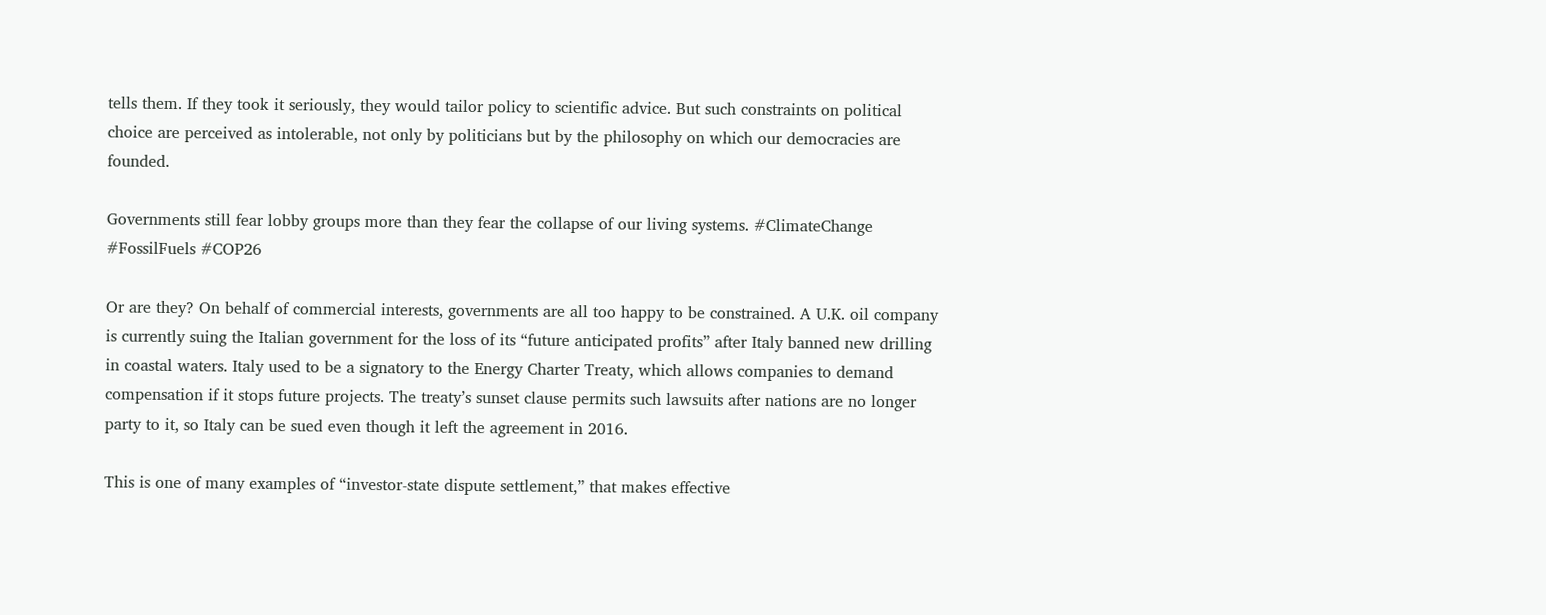tells them. If they took it seriously, they would tailor policy to scientific advice. But such constraints on political choice are perceived as intolerable, not only by politicians but by the philosophy on which our democracies are founded.

Governments still fear lobby groups more than they fear the collapse of our living systems. #ClimateChange #FossilFuels #COP26

Or are they? On behalf of commercial interests, governments are all too happy to be constrained. A U.K. oil company is currently suing the Italian government for the loss of its “future anticipated profits” after Italy banned new drilling in coastal waters. Italy used to be a signatory to the Energy Charter Treaty, which allows companies to demand compensation if it stops future projects. The treaty’s sunset clause permits such lawsuits after nations are no longer party to it, so Italy can be sued even though it left the agreement in 2016.

This is one of many examples of “investor-state dispute settlement,” that makes effective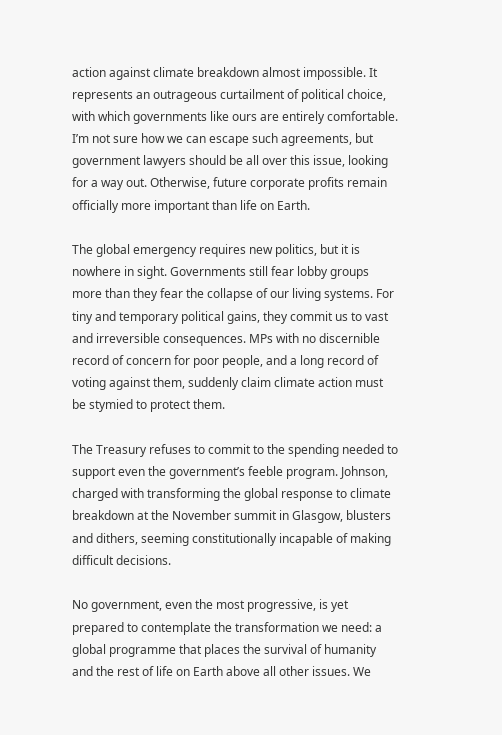action against climate breakdown almost impossible. It represents an outrageous curtailment of political choice, with which governments like ours are entirely comfortable. I’m not sure how we can escape such agreements, but government lawyers should be all over this issue, looking for a way out. Otherwise, future corporate profits remain officially more important than life on Earth.

The global emergency requires new politics, but it is nowhere in sight. Governments still fear lobby groups more than they fear the collapse of our living systems. For tiny and temporary political gains, they commit us to vast and irreversible consequences. MPs with no discernible record of concern for poor people, and a long record of voting against them, suddenly claim climate action must be stymied to protect them.

The Treasury refuses to commit to the spending needed to support even the government’s feeble program. Johnson, charged with transforming the global response to climate breakdown at the November summit in Glasgow, blusters and dithers, seeming constitutionally incapable of making difficult decisions.

No government, even the most progressive, is yet prepared to contemplate the transformation we need: a global programme that places the survival of humanity and the rest of life on Earth above all other issues. We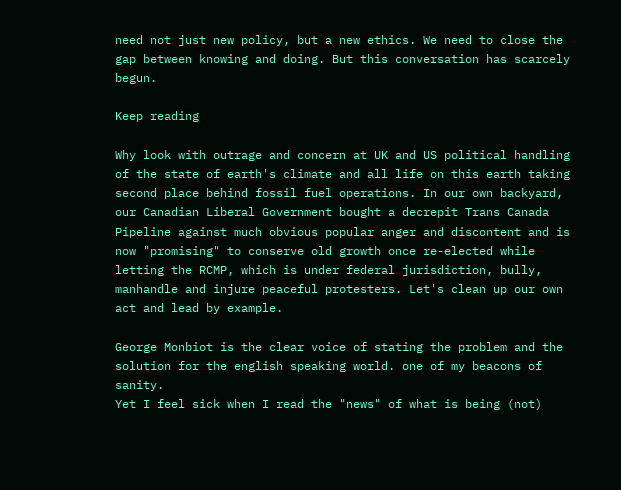need not just new policy, but a new ethics. We need to close the gap between knowing and doing. But this conversation has scarcely begun.

Keep reading

Why look with outrage and concern at UK and US political handling of the state of earth's climate and all life on this earth taking second place behind fossil fuel operations. In our own backyard, our Canadian Liberal Government bought a decrepit Trans Canada Pipeline against much obvious popular anger and discontent and is now "promising" to conserve old growth once re-elected while letting the RCMP, which is under federal jurisdiction, bully, manhandle and injure peaceful protesters. Let's clean up our own act and lead by example.

George Monbiot is the clear voice of stating the problem and the solution for the english speaking world. one of my beacons of sanity.
Yet I feel sick when I read the "news" of what is being (not)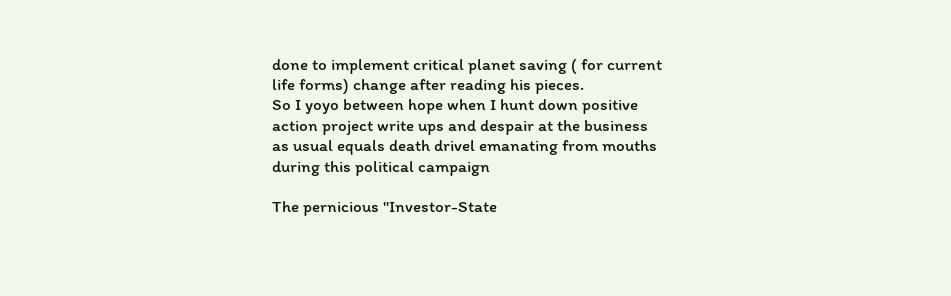done to implement critical planet saving ( for current life forms) change after reading his pieces.
So I yoyo between hope when I hunt down positive action project write ups and despair at the business as usual equals death drivel emanating from mouths during this political campaign

The pernicious "Investor-State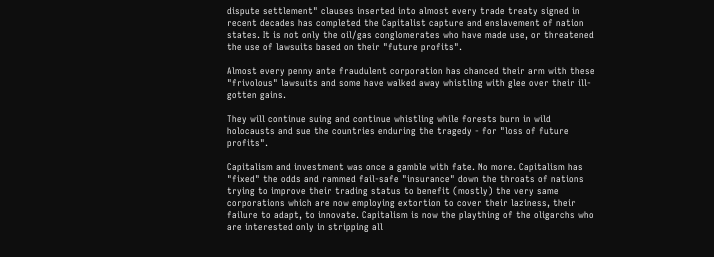dispute settlement" clauses inserted into almost every trade treaty signed in recent decades has completed the Capitalist capture and enslavement of nation states. It is not only the oil/gas conglomerates who have made use, or threatened the use of lawsuits based on their "future profits".

Almost every penny ante fraudulent corporation has chanced their arm with these "frivolous" lawsuits and some have walked away whistling with glee over their ill-gotten gains.

They will continue suing and continue whistling while forests burn in wild holocausts and sue the countries enduring the tragedy - for "loss of future profits".

Capitalism and investment was once a gamble with fate. No more. Capitalism has "fixed" the odds and rammed fail-safe "insurance" down the throats of nations trying to improve their trading status to benefit (mostly) the very same corporations which are now employing extortion to cover their laziness, their failure to adapt, to innovate. Capitalism is now the plaything of the oligarchs who are interested only in stripping all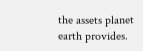the assets planet earth provides.